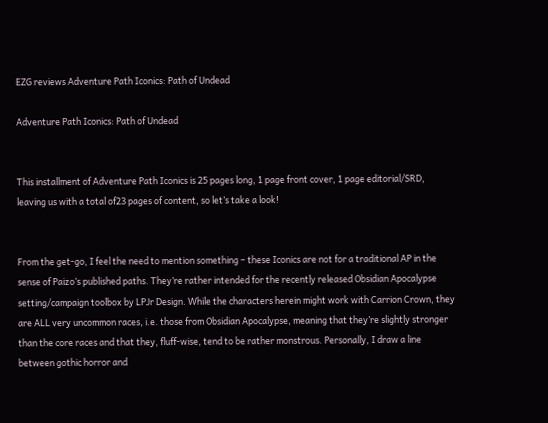EZG reviews Adventure Path Iconics: Path of Undead

Adventure Path Iconics: Path of Undead


This installment of Adventure Path Iconics is 25 pages long, 1 page front cover, 1 page editorial/SRD, leaving us with a total of23 pages of content, so let’s take a look!


From the get-go, I feel the need to mention something – these Iconics are not for a traditional AP in the sense of Paizo’s published paths. They’re rather intended for the recently released Obsidian Apocalypse setting/campaign toolbox by LPJr Design. While the characters herein might work with Carrion Crown, they are ALL very uncommon races, i.e. those from Obsidian Apocalypse, meaning that they’re slightly stronger than the core races and that they, fluff-wise, tend to be rather monstrous. Personally, I draw a line between gothic horror and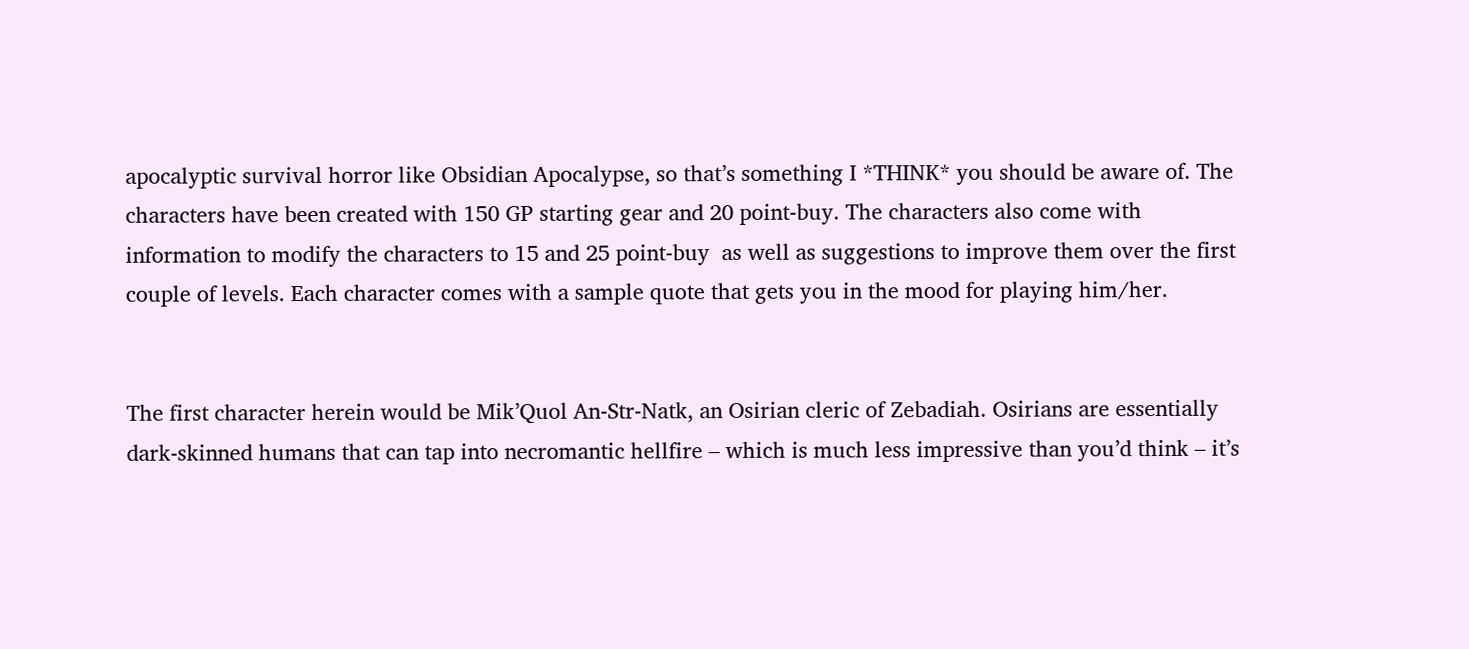apocalyptic survival horror like Obsidian Apocalypse, so that’s something I *THINK* you should be aware of. The characters have been created with 150 GP starting gear and 20 point-buy. The characters also come with information to modify the characters to 15 and 25 point-buy  as well as suggestions to improve them over the first couple of levels. Each character comes with a sample quote that gets you in the mood for playing him/her.


The first character herein would be Mik’Quol An-Str-Natk, an Osirian cleric of Zebadiah. Osirians are essentially dark-skinned humans that can tap into necromantic hellfire – which is much less impressive than you’d think – it’s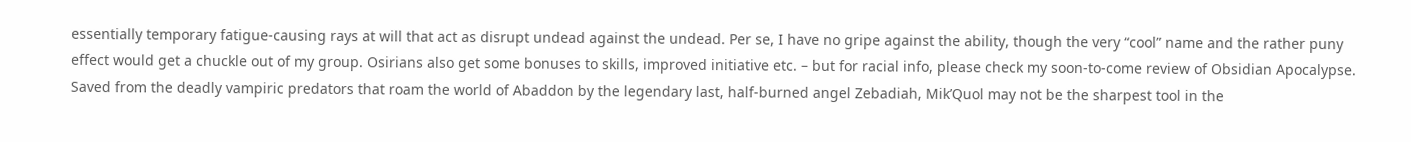essentially temporary fatigue-causing rays at will that act as disrupt undead against the undead. Per se, I have no gripe against the ability, though the very “cool” name and the rather puny effect would get a chuckle out of my group. Osirians also get some bonuses to skills, improved initiative etc. – but for racial info, please check my soon-to-come review of Obsidian Apocalypse. Saved from the deadly vampiric predators that roam the world of Abaddon by the legendary last, half-burned angel Zebadiah, Mik’Quol may not be the sharpest tool in the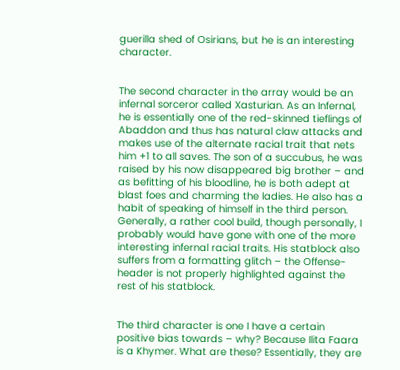guerilla shed of Osirians, but he is an interesting character.


The second character in the array would be an infernal sorceror called Xasturian. As an Infernal, he is essentially one of the red-skinned tieflings of Abaddon and thus has natural claw attacks and makes use of the alternate racial trait that nets him +1 to all saves. The son of a succubus, he was raised by his now disappeared big brother – and as befitting of his bloodline, he is both adept at blast foes and charming the ladies. He also has a habit of speaking of himself in the third person. Generally, a rather cool build, though personally, I probably would have gone with one of the more interesting infernal racial traits. His statblock also suffers from a formatting glitch – the Offense-header is not properly highlighted against the rest of his statblock.


The third character is one I have a certain positive bias towards – why? Because Ilita Faara is a Khymer. What are these? Essentially, they are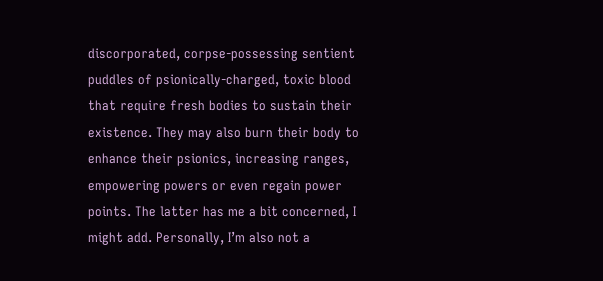discorporated, corpse-possessing sentient puddles of psionically-charged, toxic blood that require fresh bodies to sustain their existence. They may also burn their body to enhance their psionics, increasing ranges, empowering powers or even regain power points. The latter has me a bit concerned, I might add. Personally, I’m also not a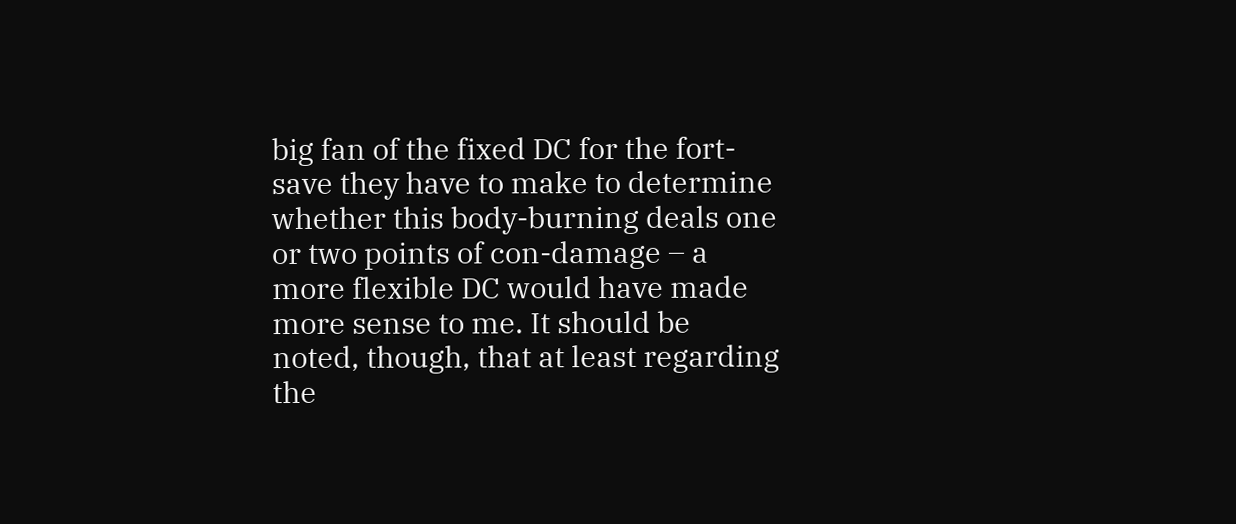big fan of the fixed DC for the fort-save they have to make to determine whether this body-burning deals one or two points of con-damage – a more flexible DC would have made more sense to me. It should be noted, though, that at least regarding the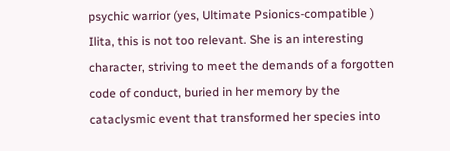psychic warrior (yes, Ultimate Psionics-compatible ) Ilita, this is not too relevant. She is an interesting character, striving to meet the demands of a forgotten code of conduct, buried in her memory by the cataclysmic event that transformed her species into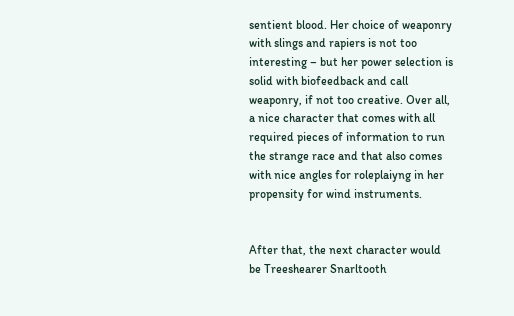sentient blood. Her choice of weaponry with slings and rapiers is not too interesting – but her power selection is solid with biofeedback and call weaponry, if not too creative. Over all, a nice character that comes with all required pieces of information to run the strange race and that also comes with nice angles for roleplaiyng in her propensity for wind instruments.


After that, the next character would be Treeshearer Snarltooth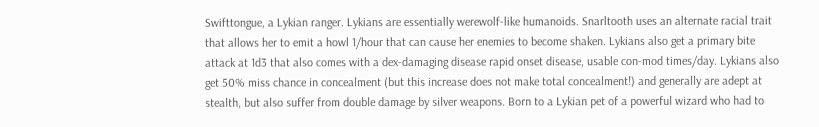Swifttongue, a Lykian ranger. Lykians are essentially werewolf-like humanoids. Snarltooth uses an alternate racial trait that allows her to emit a howl 1/hour that can cause her enemies to become shaken. Lykians also get a primary bite attack at 1d3 that also comes with a dex-damaging disease rapid onset disease, usable con-mod times/day. Lykians also get 50% miss chance in concealment (but this increase does not make total concealment!) and generally are adept at stealth, but also suffer from double damage by silver weapons. Born to a Lykian pet of a powerful wizard who had to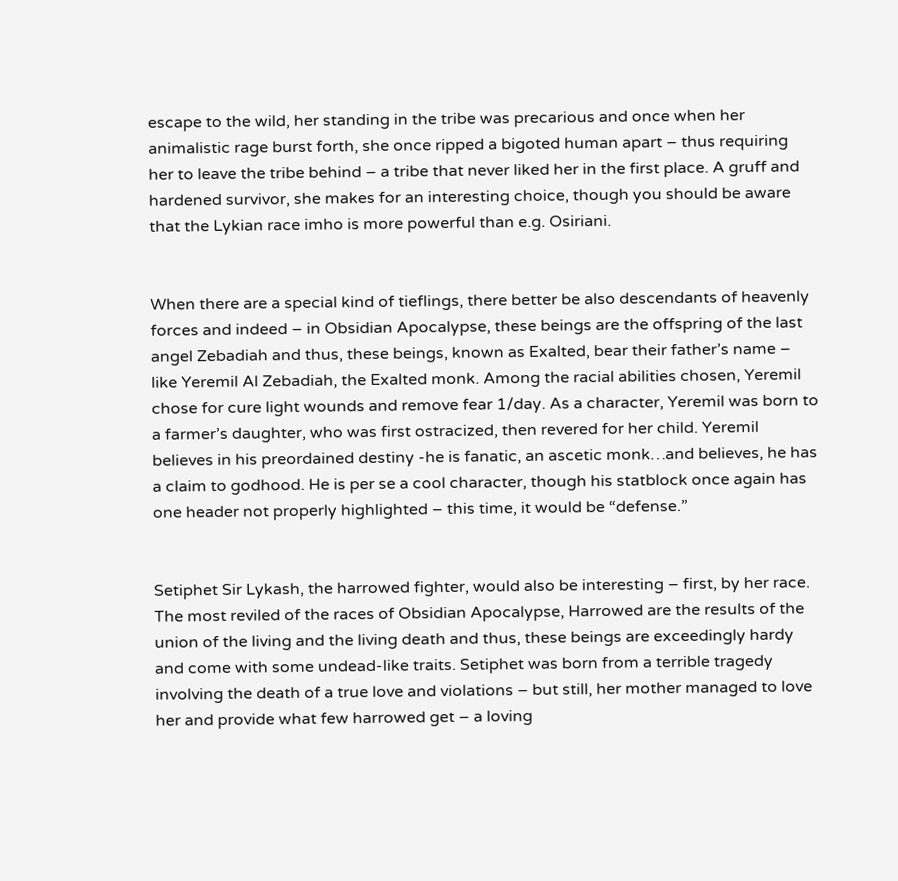escape to the wild, her standing in the tribe was precarious and once when her animalistic rage burst forth, she once ripped a bigoted human apart – thus requiring her to leave the tribe behind – a tribe that never liked her in the first place. A gruff and hardened survivor, she makes for an interesting choice, though you should be aware that the Lykian race imho is more powerful than e.g. Osiriani.


When there are a special kind of tieflings, there better be also descendants of heavenly forces and indeed – in Obsidian Apocalypse, these beings are the offspring of the last angel Zebadiah and thus, these beings, known as Exalted, bear their father’s name – like Yeremil Al Zebadiah, the Exalted monk. Among the racial abilities chosen, Yeremil chose for cure light wounds and remove fear 1/day. As a character, Yeremil was born to a farmer’s daughter, who was first ostracized, then revered for her child. Yeremil believes in his preordained destiny -he is fanatic, an ascetic monk…and believes, he has a claim to godhood. He is per se a cool character, though his statblock once again has one header not properly highlighted – this time, it would be “defense.”


Setiphet Sir Lykash, the harrowed fighter, would also be interesting – first, by her race. The most reviled of the races of Obsidian Apocalypse, Harrowed are the results of the union of the living and the living death and thus, these beings are exceedingly hardy and come with some undead-like traits. Setiphet was born from a terrible tragedy involving the death of a true love and violations – but still, her mother managed to love her and provide what few harrowed get – a loving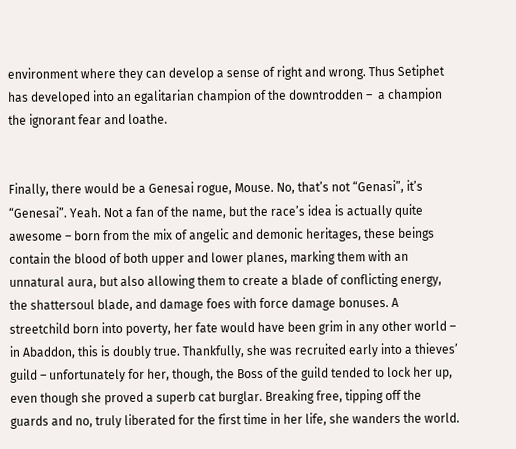environment where they can develop a sense of right and wrong. Thus Setiphet has developed into an egalitarian champion of the downtrodden –  a champion the ignorant fear and loathe.


Finally, there would be a Genesai rogue, Mouse. No, that’s not “Genasi”, it’s “Genesai”. Yeah. Not a fan of the name, but the race’s idea is actually quite awesome – born from the mix of angelic and demonic heritages, these beings contain the blood of both upper and lower planes, marking them with an unnatural aura, but also allowing them to create a blade of conflicting energy, the shattersoul blade, and damage foes with force damage bonuses. A streetchild born into poverty, her fate would have been grim in any other world – in Abaddon, this is doubly true. Thankfully, she was recruited early into a thieves’ guild – unfortunately for her, though, the Boss of the guild tended to lock her up, even though she proved a superb cat burglar. Breaking free, tipping off the guards and no, truly liberated for the first time in her life, she wanders the world.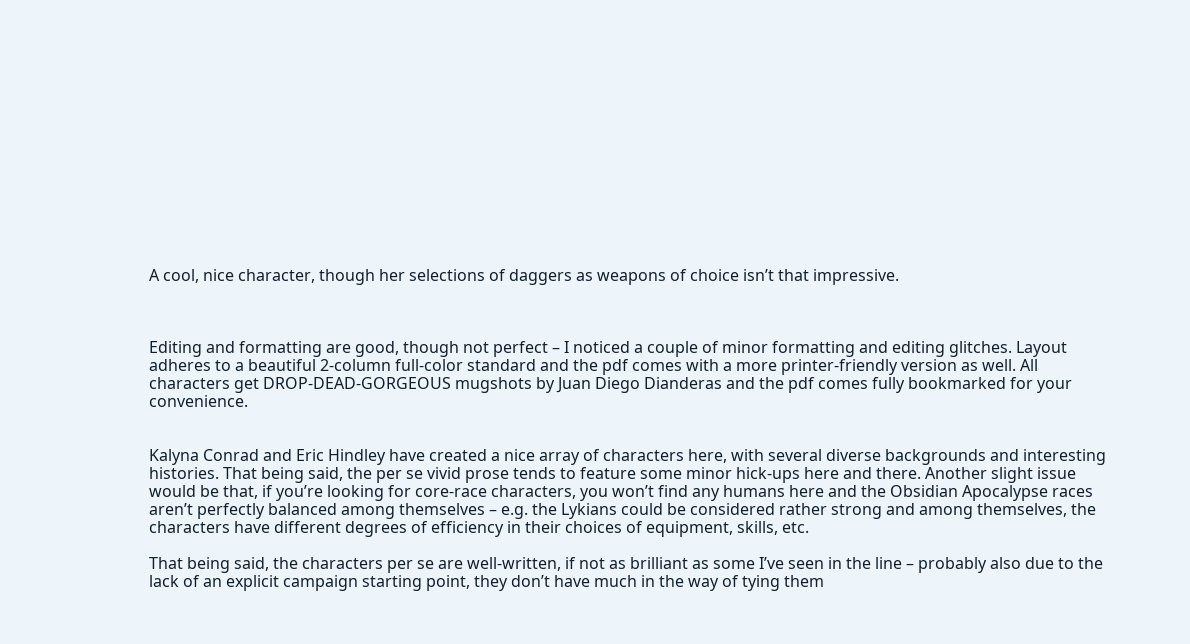A cool, nice character, though her selections of daggers as weapons of choice isn’t that impressive.



Editing and formatting are good, though not perfect – I noticed a couple of minor formatting and editing glitches. Layout adheres to a beautiful 2-column full-color standard and the pdf comes with a more printer-friendly version as well. All characters get DROP-DEAD-GORGEOUS mugshots by Juan Diego Dianderas and the pdf comes fully bookmarked for your convenience.


Kalyna Conrad and Eric Hindley have created a nice array of characters here, with several diverse backgrounds and interesting histories. That being said, the per se vivid prose tends to feature some minor hick-ups here and there. Another slight issue would be that, if you’re looking for core-race characters, you won’t find any humans here and the Obsidian Apocalypse races aren’t perfectly balanced among themselves – e.g. the Lykians could be considered rather strong and among themselves, the characters have different degrees of efficiency in their choices of equipment, skills, etc.

That being said, the characters per se are well-written, if not as brilliant as some I’ve seen in the line – probably also due to the lack of an explicit campaign starting point, they don’t have much in the way of tying them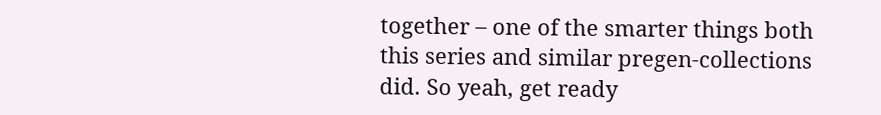together – one of the smarter things both this series and similar pregen-collections did. So yeah, get ready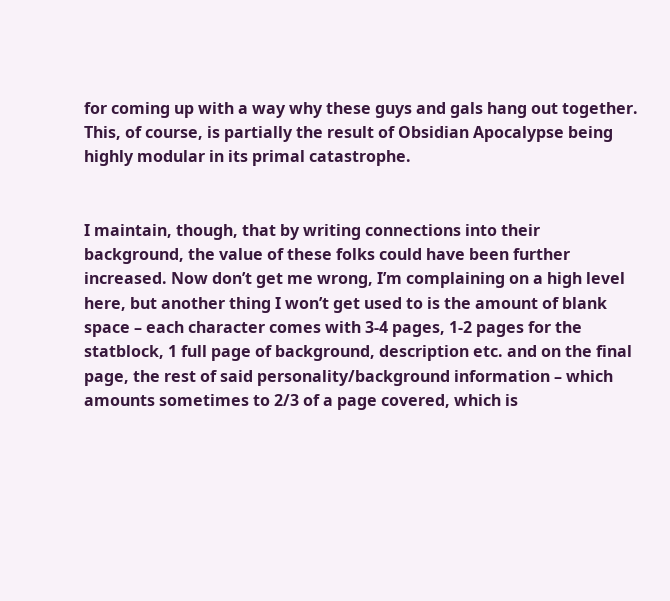for coming up with a way why these guys and gals hang out together. This, of course, is partially the result of Obsidian Apocalypse being highly modular in its primal catastrophe.


I maintain, though, that by writing connections into their background, the value of these folks could have been further increased. Now don’t get me wrong, I’m complaining on a high level here, but another thing I won’t get used to is the amount of blank space – each character comes with 3-4 pages, 1-2 pages for the statblock, 1 full page of background, description etc. and on the final page, the rest of said personality/background information – which amounts sometimes to 2/3 of a page covered, which is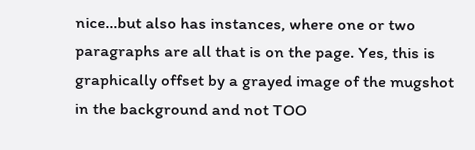nice…but also has instances, where one or two paragraphs are all that is on the page. Yes, this is graphically offset by a grayed image of the mugshot in the background and not TOO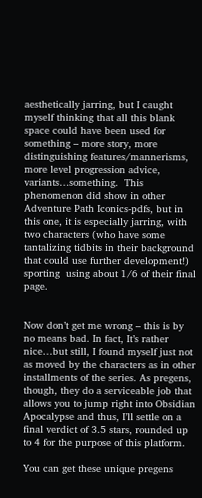aesthetically jarring, but I caught myself thinking that all this blank space could have been used for something – more story, more distinguishing features/mannerisms, more level progression advice, variants…something.  This phenomenon did show in other Adventure Path Iconics-pdfs, but in this one, it is especially jarring, with two characters (who have some tantalizing tidbits in their background that could use further development!) sporting  using about 1/6 of their final page.


Now don’t get me wrong – this is by no means bad. In fact, It’s rather nice…but still, I found myself just not as moved by the characters as in other installments of the series. As pregens, though, they do a serviceable job that allows you to jump right into Obsidian Apocalypse and thus, I’ll settle on a final verdict of 3.5 stars, rounded up to 4 for the purpose of this platform.

You can get these unique pregens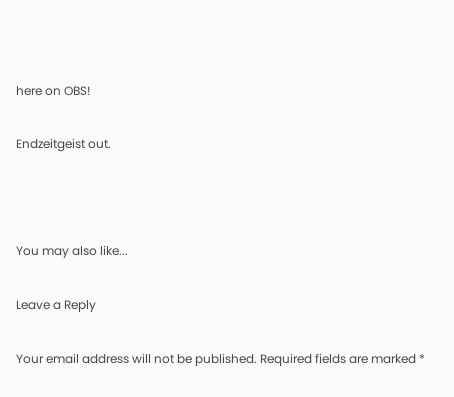here on OBS!

Endzeitgeist out.



You may also like...

Leave a Reply

Your email address will not be published. Required fields are marked *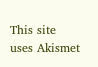This site uses Akismet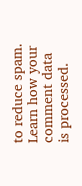to reduce spam. Learn how your comment data is processed.